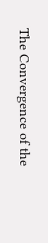The Convergence of the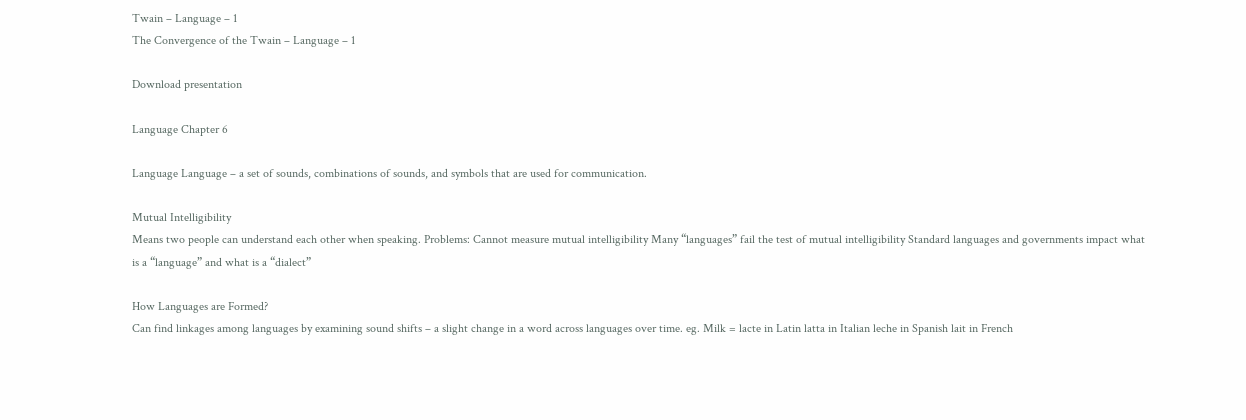Twain – Language – 1
The Convergence of the Twain – Language – 1

Download presentation

Language Chapter 6

Language Language – a set of sounds, combinations of sounds, and symbols that are used for communication.

Mutual Intelligibility
Means two people can understand each other when speaking. Problems: Cannot measure mutual intelligibility Many “languages” fail the test of mutual intelligibility Standard languages and governments impact what is a “language” and what is a “dialect”

How Languages are Formed?
Can find linkages among languages by examining sound shifts – a slight change in a word across languages over time. eg. Milk = lacte in Latin latta in Italian leche in Spanish lait in French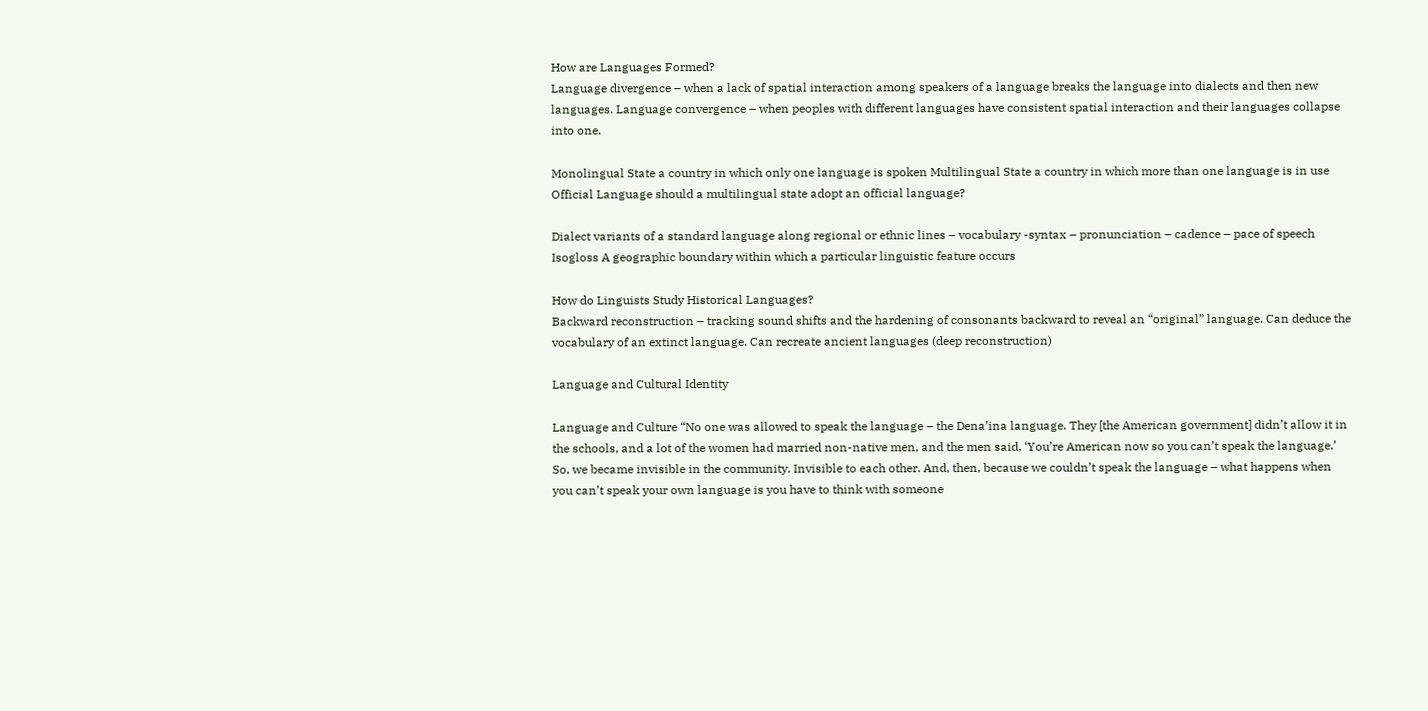How are Languages Formed?
Language divergence – when a lack of spatial interaction among speakers of a language breaks the language into dialects and then new languages. Language convergence – when peoples with different languages have consistent spatial interaction and their languages collapse into one.

Monolingual State a country in which only one language is spoken Multilingual State a country in which more than one language is in use Official Language should a multilingual state adopt an official language?

Dialect variants of a standard language along regional or ethnic lines – vocabulary -syntax – pronunciation – cadence – pace of speech Isogloss A geographic boundary within which a particular linguistic feature occurs

How do Linguists Study Historical Languages?
Backward reconstruction – tracking sound shifts and the hardening of consonants backward to reveal an “original” language. Can deduce the vocabulary of an extinct language. Can recreate ancient languages (deep reconstruction)

Language and Cultural Identity

Language and Culture “No one was allowed to speak the language – the Dena’ina language. They [the American government] didn’t allow it in the schools, and a lot of the women had married non-native men, and the men said, ‘You’re American now so you can’t speak the language.’ So, we became invisible in the community. Invisible to each other. And, then, because we couldn’t speak the language – what happens when you can’t speak your own language is you have to think with someone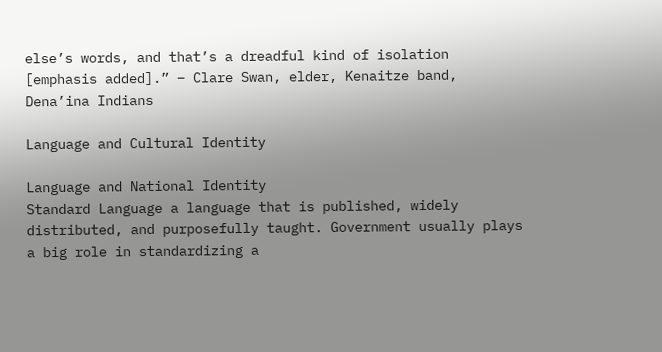else’s words, and that’s a dreadful kind of isolation [emphasis added].” – Clare Swan, elder, Kenaitze band, Dena’ina Indians

Language and Cultural Identity

Language and National Identity
Standard Language a language that is published, widely distributed, and purposefully taught. Government usually plays a big role in standardizing a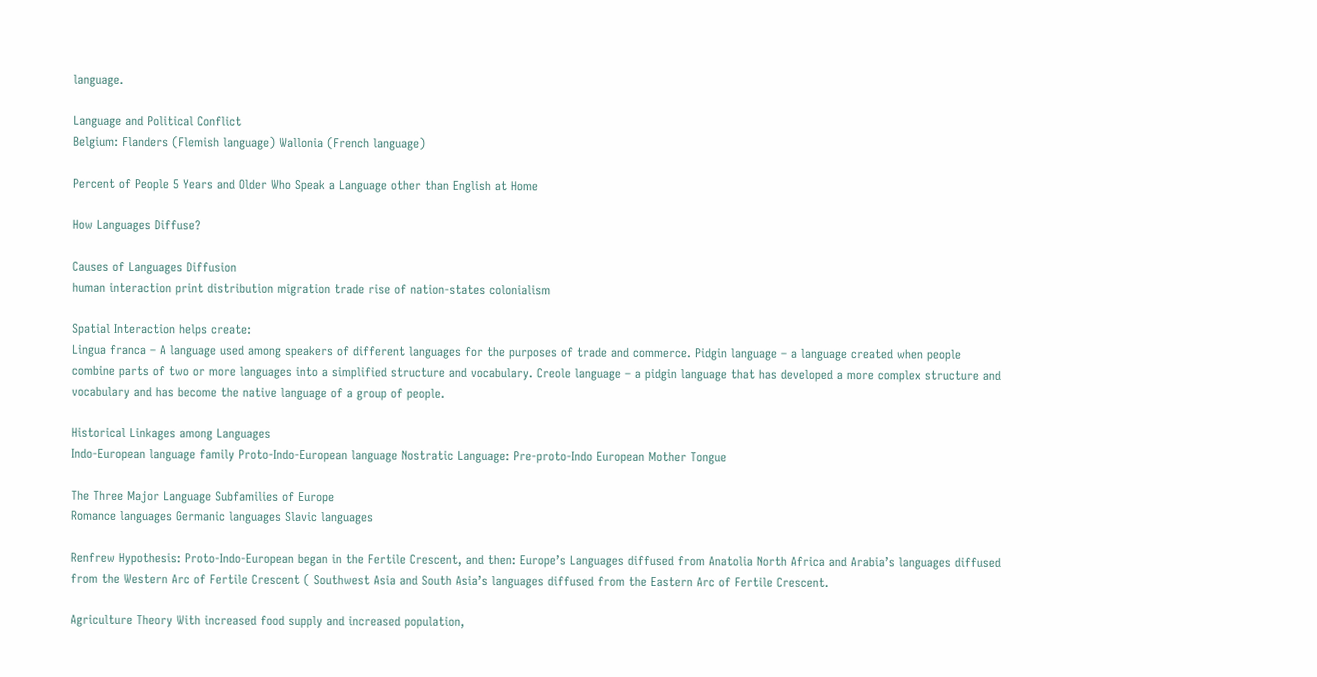language.

Language and Political Conflict
Belgium: Flanders (Flemish language) Wallonia (French language)

Percent of People 5 Years and Older Who Speak a Language other than English at Home

How Languages Diffuse?

Causes of Languages Diffusion
human interaction print distribution migration trade rise of nation-states colonialism

Spatial Interaction helps create:
Lingua franca – A language used among speakers of different languages for the purposes of trade and commerce. Pidgin language – a language created when people combine parts of two or more languages into a simplified structure and vocabulary. Creole language – a pidgin language that has developed a more complex structure and vocabulary and has become the native language of a group of people.

Historical Linkages among Languages
Indo-European language family Proto-Indo-European language Nostratic Language: Pre-proto-Indo European Mother Tongue

The Three Major Language Subfamilies of Europe
Romance languages Germanic languages Slavic languages

Renfrew Hypothesis: Proto-Indo-European began in the Fertile Crescent, and then: Europe’s Languages diffused from Anatolia North Africa and Arabia’s languages diffused from the Western Arc of Fertile Crescent ( Southwest Asia and South Asia’s languages diffused from the Eastern Arc of Fertile Crescent.

Agriculture Theory With increased food supply and increased population,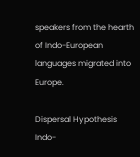speakers from the hearth of Indo-European languages migrated into Europe.

Dispersal Hypothesis Indo-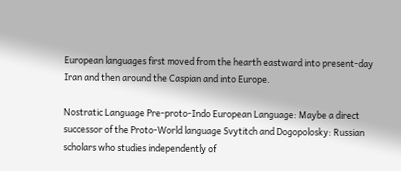European languages first moved from the hearth eastward into present-day Iran and then around the Caspian and into Europe.

Nostratic Language Pre-proto-Indo European Language: Maybe a direct successor of the Proto-World language Svytitch and Dogopolosky: Russian scholars who studies independently of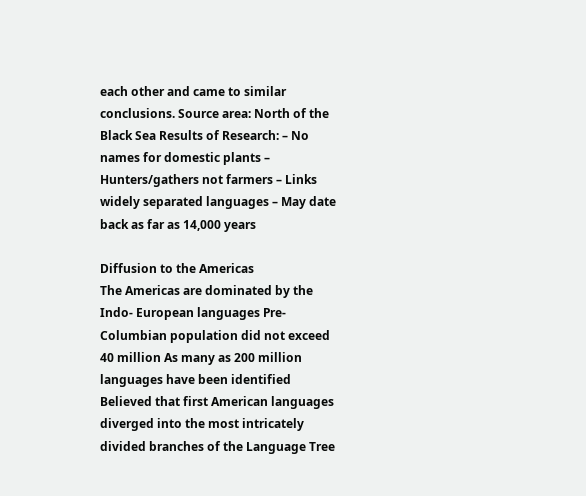each other and came to similar conclusions. Source area: North of the Black Sea Results of Research: – No names for domestic plants – Hunters/gathers not farmers – Links widely separated languages – May date back as far as 14,000 years

Diffusion to the Americas
The Americas are dominated by the Indo- European languages Pre-Columbian population did not exceed 40 million As many as 200 million languages have been identified Believed that first American languages diverged into the most intricately divided branches of the Language Tree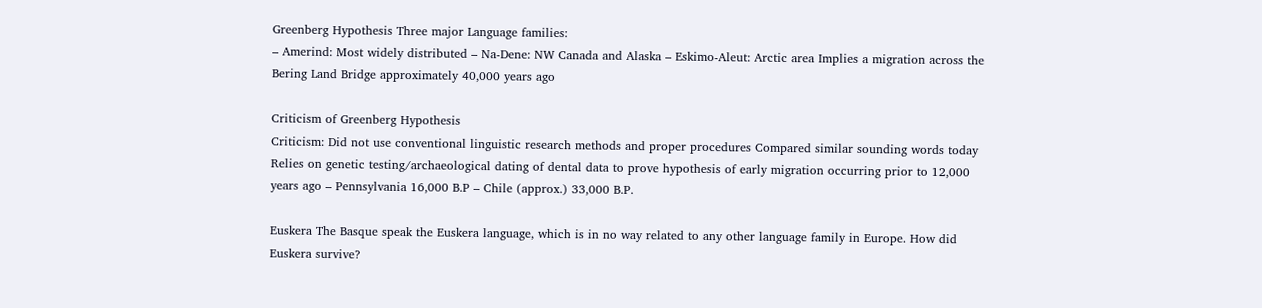Greenberg Hypothesis Three major Language families:
– Amerind: Most widely distributed – Na-Dene: NW Canada and Alaska – Eskimo-Aleut: Arctic area Implies a migration across the Bering Land Bridge approximately 40,000 years ago

Criticism of Greenberg Hypothesis
Criticism: Did not use conventional linguistic research methods and proper procedures Compared similar sounding words today Relies on genetic testing/archaeological dating of dental data to prove hypothesis of early migration occurring prior to 12,000 years ago – Pennsylvania 16,000 B.P – Chile (approx.) 33,000 B.P.

Euskera The Basque speak the Euskera language, which is in no way related to any other language family in Europe. How did Euskera survive?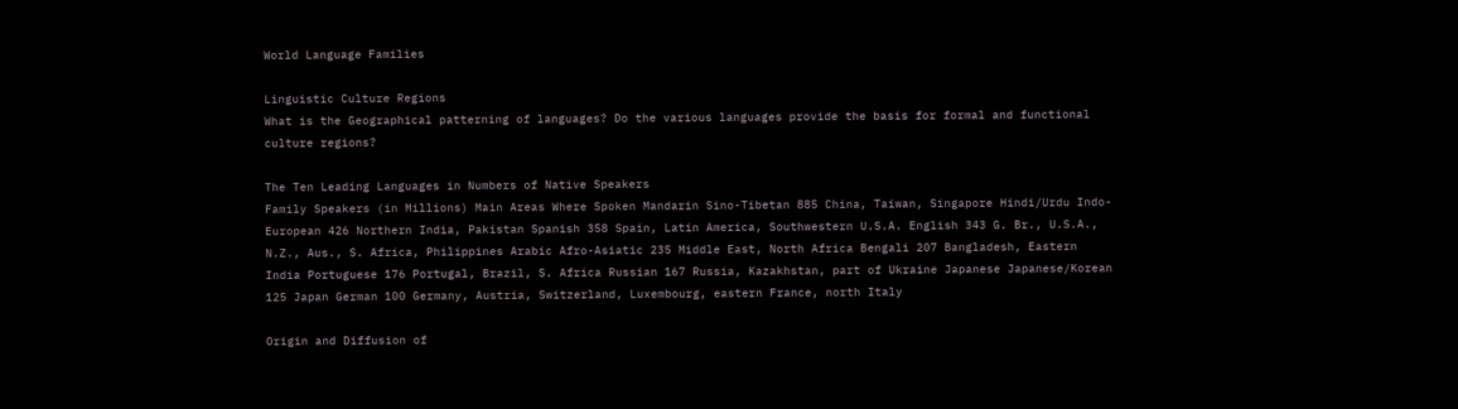World Language Families

Linguistic Culture Regions
What is the Geographical patterning of languages? Do the various languages provide the basis for formal and functional culture regions?

The Ten Leading Languages in Numbers of Native Speakers
Family Speakers (in Millions) Main Areas Where Spoken Mandarin Sino-Tibetan 885 China, Taiwan, Singapore Hindi/Urdu Indo-European 426 Northern India, Pakistan Spanish 358 Spain, Latin America, Southwestern U.S.A. English 343 G. Br., U.S.A., N.Z., Aus., S. Africa, Philippines Arabic Afro-Asiatic 235 Middle East, North Africa Bengali 207 Bangladesh, Eastern India Portuguese 176 Portugal, Brazil, S. Africa Russian 167 Russia, Kazakhstan, part of Ukraine Japanese Japanese/Korean 125 Japan German 100 Germany, Austria, Switzerland, Luxembourg, eastern France, north Italy

Origin and Diffusion of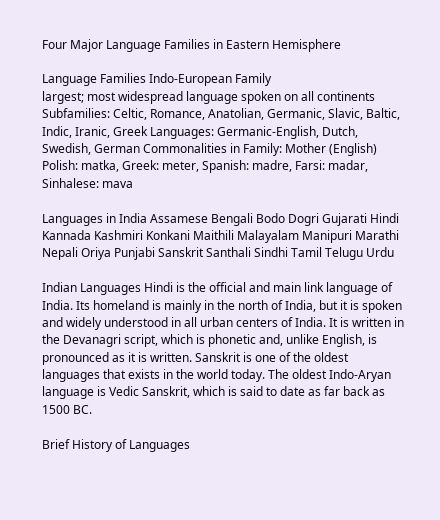Four Major Language Families in Eastern Hemisphere

Language Families Indo-European Family
largest; most widespread language spoken on all continents Subfamilies: Celtic, Romance, Anatolian, Germanic, Slavic, Baltic, Indic, Iranic, Greek Languages: Germanic-English, Dutch, Swedish, German Commonalities in Family: Mother (English) Polish: matka, Greek: meter, Spanish: madre, Farsi: madar, Sinhalese: mava

Languages in India Assamese Bengali Bodo Dogri Gujarati Hindi
Kannada Kashmiri Konkani Maithili Malayalam Manipuri Marathi Nepali Oriya Punjabi Sanskrit Santhali Sindhi Tamil Telugu Urdu

Indian Languages Hindi is the official and main link language of India. Its homeland is mainly in the north of India, but it is spoken and widely understood in all urban centers of India. It is written in the Devanagri script, which is phonetic and, unlike English, is pronounced as it is written. Sanskrit is one of the oldest languages that exists in the world today. The oldest Indo-Aryan language is Vedic Sanskrit, which is said to date as far back as 1500 BC.

Brief History of Languages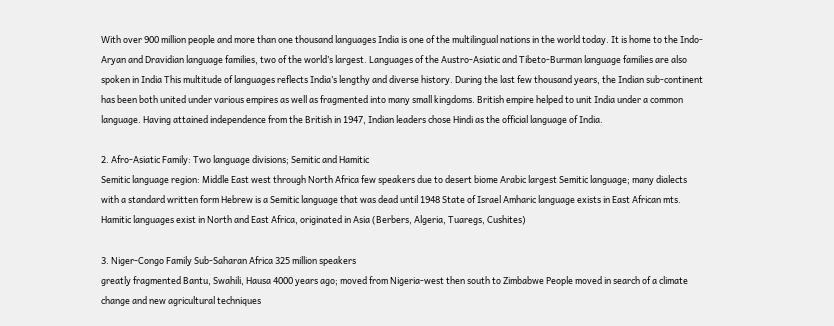With over 900 million people and more than one thousand languages India is one of the multilingual nations in the world today. It is home to the Indo-Aryan and Dravidian language families, two of the world’s largest. Languages of the Austro-Asiatic and Tibeto-Burman language families are also spoken in India This multitude of languages reflects India’s lengthy and diverse history. During the last few thousand years, the Indian sub-continent has been both united under various empires as well as fragmented into many small kingdoms. British empire helped to unit India under a common language. Having attained independence from the British in 1947, Indian leaders chose Hindi as the official language of India.

2. Afro-Asiatic Family: Two language divisions; Semitic and Hamitic
Semitic language region: Middle East west through North Africa few speakers due to desert biome Arabic largest Semitic language; many dialects with a standard written form Hebrew is a Semitic language that was dead until 1948 State of Israel Amharic language exists in East African mts. Hamitic languages exist in North and East Africa, originated in Asia (Berbers, Algeria, Tuaregs, Cushites)

3. Niger-Congo Family Sub-Saharan Africa 325 million speakers
greatly fragmented Bantu, Swahili, Hausa 4000 years ago; moved from Nigeria-west then south to Zimbabwe People moved in search of a climate change and new agricultural techniques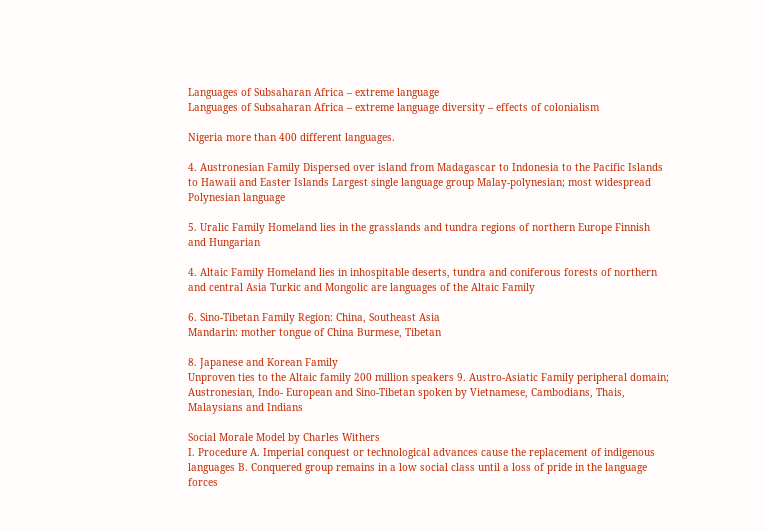Languages of Subsaharan Africa – extreme language
Languages of Subsaharan Africa – extreme language diversity – effects of colonialism

Nigeria more than 400 different languages.

4. Austronesian Family Dispersed over island from Madagascar to Indonesia to the Pacific Islands to Hawaii and Easter Islands Largest single language group Malay-polynesian; most widespread Polynesian language

5. Uralic Family Homeland lies in the grasslands and tundra regions of northern Europe Finnish and Hungarian

4. Altaic Family Homeland lies in inhospitable deserts, tundra and coniferous forests of northern and central Asia Turkic and Mongolic are languages of the Altaic Family

6. Sino-Tibetan Family Region: China, Southeast Asia
Mandarin: mother tongue of China Burmese, Tibetan

8. Japanese and Korean Family
Unproven ties to the Altaic family 200 million speakers 9. Austro-Asiatic Family peripheral domain; Austronesian, Indo- European and Sino-Tibetan spoken by Vietnamese, Cambodians, Thais, Malaysians and Indians

Social Morale Model by Charles Withers
I. Procedure A. Imperial conquest or technological advances cause the replacement of indigenous languages B. Conquered group remains in a low social class until a loss of pride in the language forces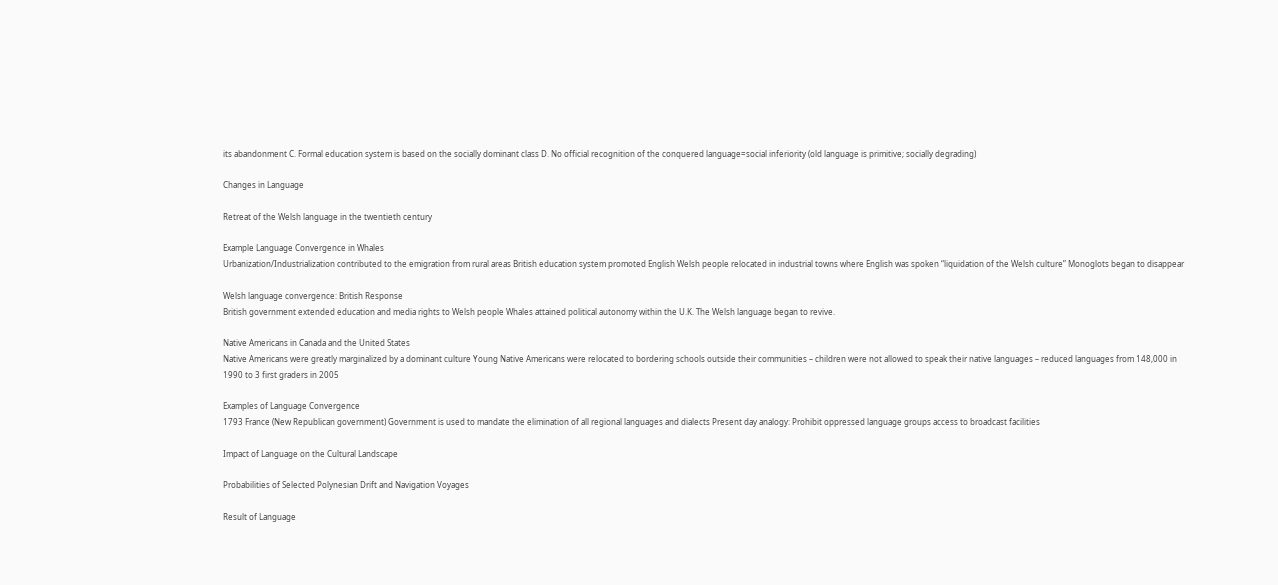its abandonment C. Formal education system is based on the socially dominant class D. No official recognition of the conquered language=social inferiority (old language is primitive; socially degrading)

Changes in Language

Retreat of the Welsh language in the twentieth century

Example Language Convergence in Whales
Urbanization/Industrialization contributed to the emigration from rural areas British education system promoted English Welsh people relocated in industrial towns where English was spoken “liquidation of the Welsh culture” Monoglots began to disappear

Welsh language convergence: British Response
British government extended education and media rights to Welsh people Whales attained political autonomy within the U.K. The Welsh language began to revive.

Native Americans in Canada and the United States
Native Americans were greatly marginalized by a dominant culture Young Native Americans were relocated to bordering schools outside their communities – children were not allowed to speak their native languages – reduced languages from 148,000 in 1990 to 3 first graders in 2005

Examples of Language Convergence
1793 France (New Republican government) Government is used to mandate the elimination of all regional languages and dialects Present day analogy: Prohibit oppressed language groups access to broadcast facilities

Impact of Language on the Cultural Landscape

Probabilities of Selected Polynesian Drift and Navigation Voyages

Result of Language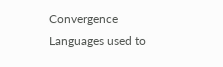Convergence
Languages used to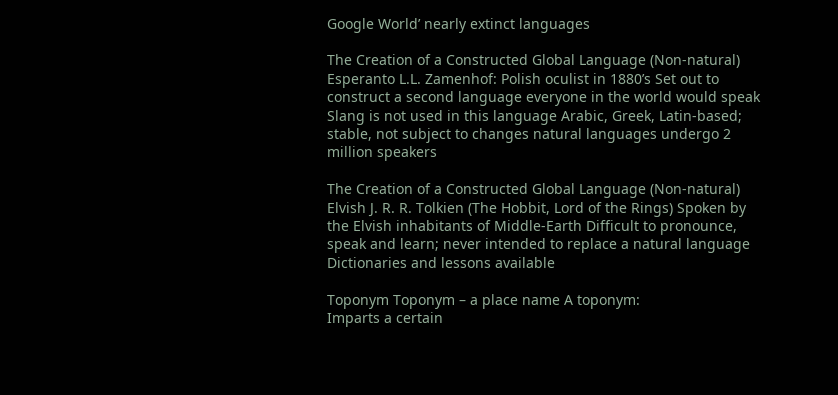Google World’ nearly extinct languages

The Creation of a Constructed Global Language (Non-natural)
Esperanto L.L. Zamenhof: Polish oculist in 1880’s Set out to construct a second language everyone in the world would speak Slang is not used in this language Arabic, Greek, Latin-based; stable, not subject to changes natural languages undergo 2 million speakers

The Creation of a Constructed Global Language (Non-natural)
Elvish J. R. R. Tolkien (The Hobbit, Lord of the Rings) Spoken by the Elvish inhabitants of Middle-Earth Difficult to pronounce, speak and learn; never intended to replace a natural language Dictionaries and lessons available

Toponym Toponym – a place name A toponym:
Imparts a certain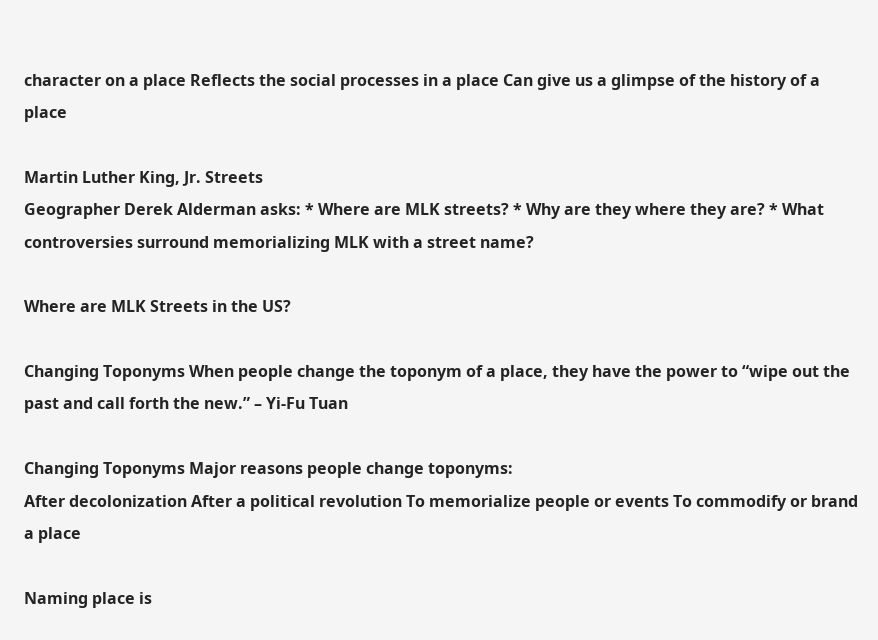character on a place Reflects the social processes in a place Can give us a glimpse of the history of a place

Martin Luther King, Jr. Streets
Geographer Derek Alderman asks: * Where are MLK streets? * Why are they where they are? * What controversies surround memorializing MLK with a street name?

Where are MLK Streets in the US?

Changing Toponyms When people change the toponym of a place, they have the power to “wipe out the past and call forth the new.” – Yi-Fu Tuan

Changing Toponyms Major reasons people change toponyms:
After decolonization After a political revolution To memorialize people or events To commodify or brand a place

Naming place is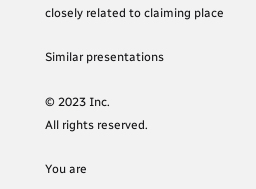closely related to claiming place

Similar presentations

© 2023 Inc.
All rights reserved.

You are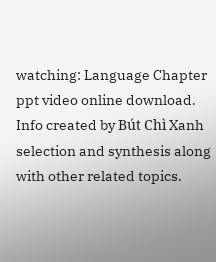watching: Language Chapter ppt video online download. Info created by Bút Chì Xanh selection and synthesis along with other related topics.